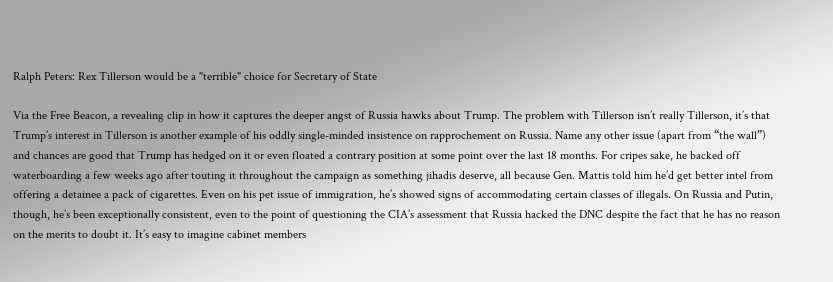Ralph Peters: Rex Tillerson would be a "terrible" choice for Secretary of State

Via the Free Beacon, a revealing clip in how it captures the deeper angst of Russia hawks about Trump. The problem with Tillerson isn’t really Tillerson, it’s that Trump’s interest in Tillerson is another example of his oddly single-minded insistence on rapprochement on Russia. Name any other issue (apart from “the wall”) and chances are good that Trump has hedged on it or even floated a contrary position at some point over the last 18 months. For cripes sake, he backed off waterboarding a few weeks ago after touting it throughout the campaign as something jihadis deserve, all because Gen. Mattis told him he’d get better intel from offering a detainee a pack of cigarettes. Even on his pet issue of immigration, he’s showed signs of accommodating certain classes of illegals. On Russia and Putin, though, he’s been exceptionally consistent, even to the point of questioning the CIA’s assessment that Russia hacked the DNC despite the fact that he has no reason on the merits to doubt it. It’s easy to imagine cabinet members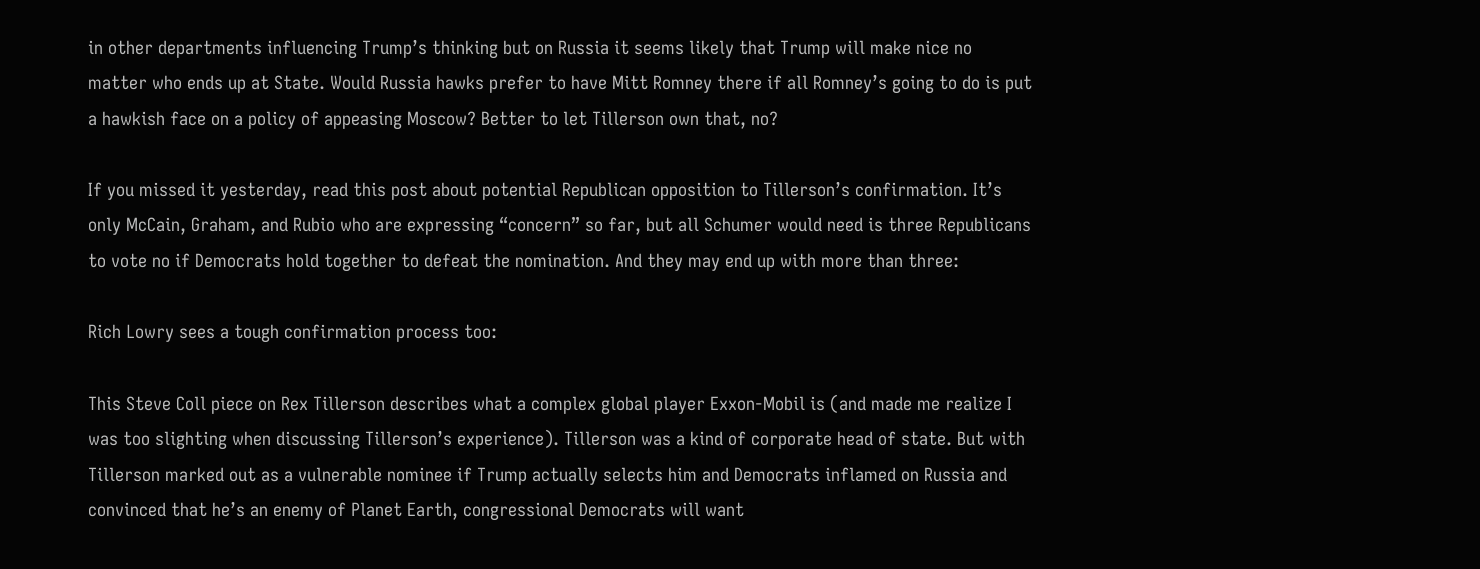in other departments influencing Trump’s thinking but on Russia it seems likely that Trump will make nice no matter who ends up at State. Would Russia hawks prefer to have Mitt Romney there if all Romney’s going to do is put a hawkish face on a policy of appeasing Moscow? Better to let Tillerson own that, no?

If you missed it yesterday, read this post about potential Republican opposition to Tillerson’s confirmation. It’s only McCain, Graham, and Rubio who are expressing “concern” so far, but all Schumer would need is three Republicans to vote no if Democrats hold together to defeat the nomination. And they may end up with more than three:

Rich Lowry sees a tough confirmation process too:

This Steve Coll piece on Rex Tillerson describes what a complex global player Exxon-Mobil is (and made me realize I was too slighting when discussing Tillerson’s experience). Tillerson was a kind of corporate head of state. But with Tillerson marked out as a vulnerable nominee if Trump actually selects him and Democrats inflamed on Russia and convinced that he’s an enemy of Planet Earth, congressional Democrats will want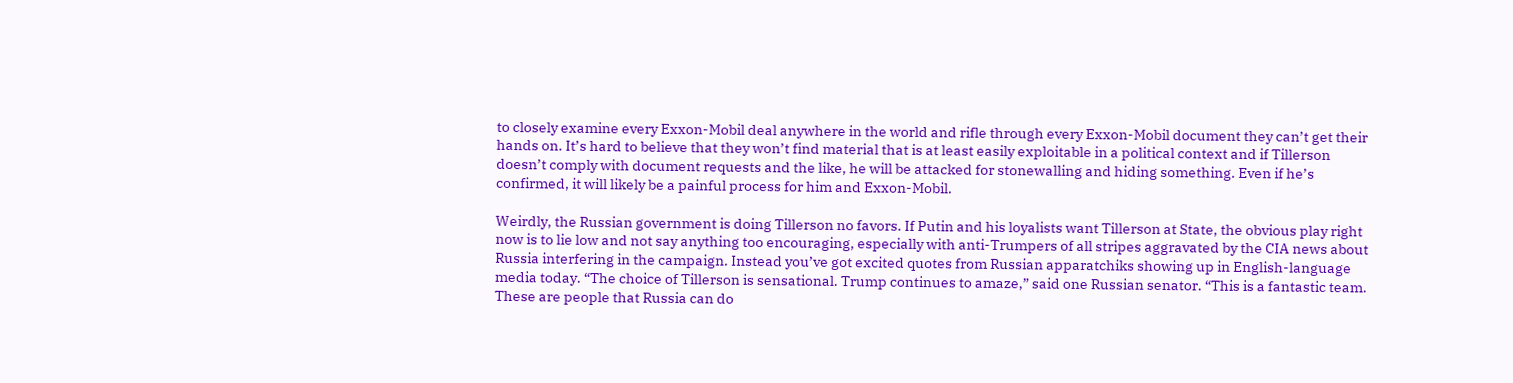to closely examine every Exxon-Mobil deal anywhere in the world and rifle through every Exxon-Mobil document they can’t get their hands on. It’s hard to believe that they won’t find material that is at least easily exploitable in a political context and if Tillerson doesn’t comply with document requests and the like, he will be attacked for stonewalling and hiding something. Even if he’s confirmed, it will likely be a painful process for him and Exxon-Mobil.

Weirdly, the Russian government is doing Tillerson no favors. If Putin and his loyalists want Tillerson at State, the obvious play right now is to lie low and not say anything too encouraging, especially with anti-Trumpers of all stripes aggravated by the CIA news about Russia interfering in the campaign. Instead you’ve got excited quotes from Russian apparatchiks showing up in English-language media today. “The choice of Tillerson is sensational. Trump continues to amaze,” said one Russian senator. “This is a fantastic team. These are people that Russia can do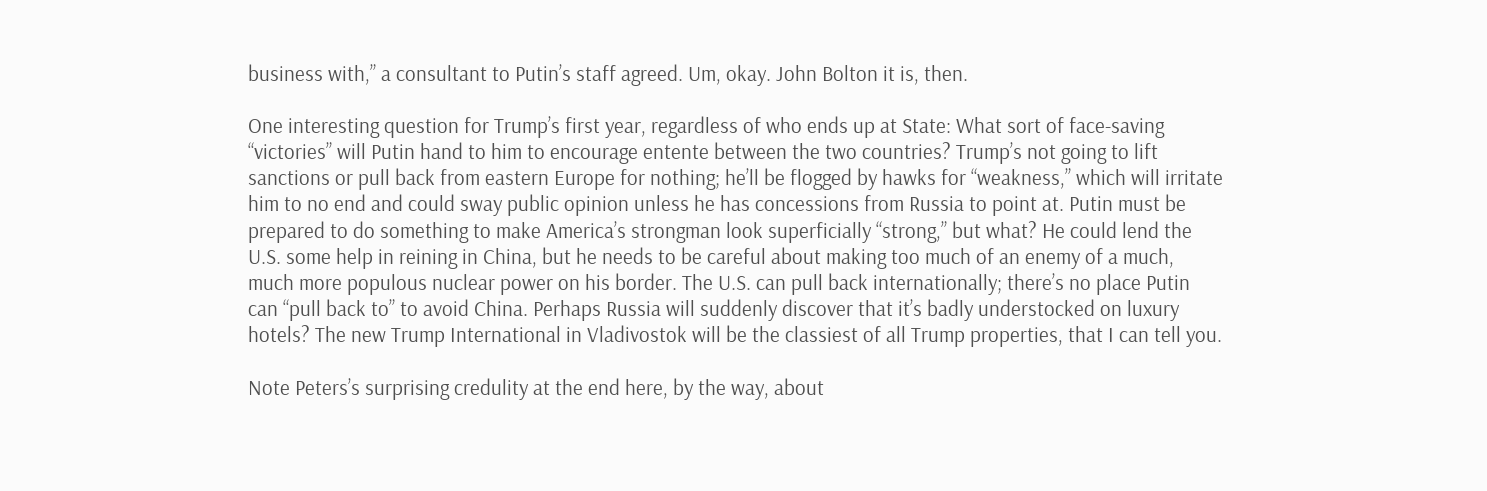business with,” a consultant to Putin’s staff agreed. Um, okay. John Bolton it is, then.

One interesting question for Trump’s first year, regardless of who ends up at State: What sort of face-saving “victories” will Putin hand to him to encourage entente between the two countries? Trump’s not going to lift sanctions or pull back from eastern Europe for nothing; he’ll be flogged by hawks for “weakness,” which will irritate him to no end and could sway public opinion unless he has concessions from Russia to point at. Putin must be prepared to do something to make America’s strongman look superficially “strong,” but what? He could lend the U.S. some help in reining in China, but he needs to be careful about making too much of an enemy of a much, much more populous nuclear power on his border. The U.S. can pull back internationally; there’s no place Putin can “pull back to” to avoid China. Perhaps Russia will suddenly discover that it’s badly understocked on luxury hotels? The new Trump International in Vladivostok will be the classiest of all Trump properties, that I can tell you.

Note Peters’s surprising credulity at the end here, by the way, about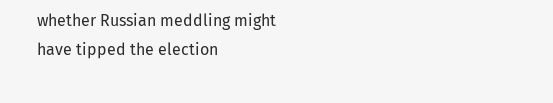whether Russian meddling might have tipped the election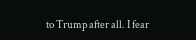to Trump after all. I fear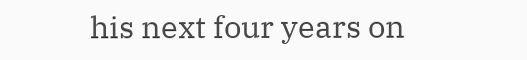his next four years on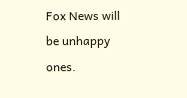Fox News will be unhappy ones.